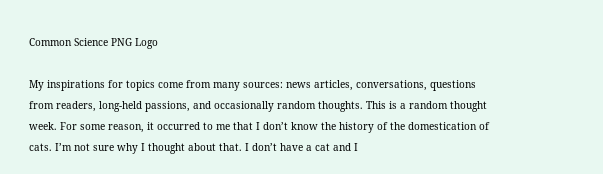Common Science PNG Logo

My inspirations for topics come from many sources: news articles, conversations, questions from readers, long-held passions, and occasionally random thoughts. This is a random thought week. For some reason, it occurred to me that I don’t know the history of the domestication of cats. I’m not sure why I thought about that. I don’t have a cat and I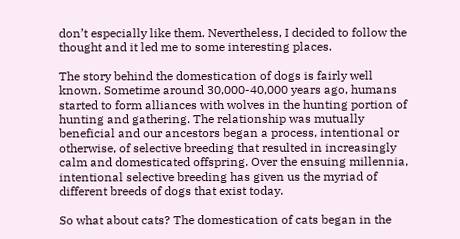don’t especially like them. Nevertheless, I decided to follow the thought and it led me to some interesting places.

The story behind the domestication of dogs is fairly well known. Sometime around 30,000-40,000 years ago, humans started to form alliances with wolves in the hunting portion of hunting and gathering. The relationship was mutually beneficial and our ancestors began a process, intentional or otherwise, of selective breeding that resulted in increasingly calm and domesticated offspring. Over the ensuing millennia, intentional selective breeding has given us the myriad of different breeds of dogs that exist today.

So what about cats? The domestication of cats began in the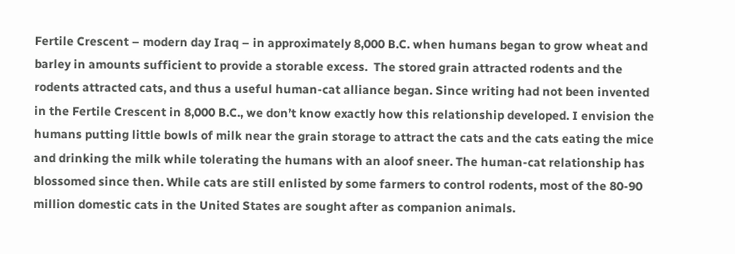Fertile Crescent – modern day Iraq – in approximately 8,000 B.C. when humans began to grow wheat and barley in amounts sufficient to provide a storable excess.  The stored grain attracted rodents and the rodents attracted cats, and thus a useful human-cat alliance began. Since writing had not been invented in the Fertile Crescent in 8,000 B.C., we don’t know exactly how this relationship developed. I envision the humans putting little bowls of milk near the grain storage to attract the cats and the cats eating the mice and drinking the milk while tolerating the humans with an aloof sneer. The human-cat relationship has blossomed since then. While cats are still enlisted by some farmers to control rodents, most of the 80-90 million domestic cats in the United States are sought after as companion animals.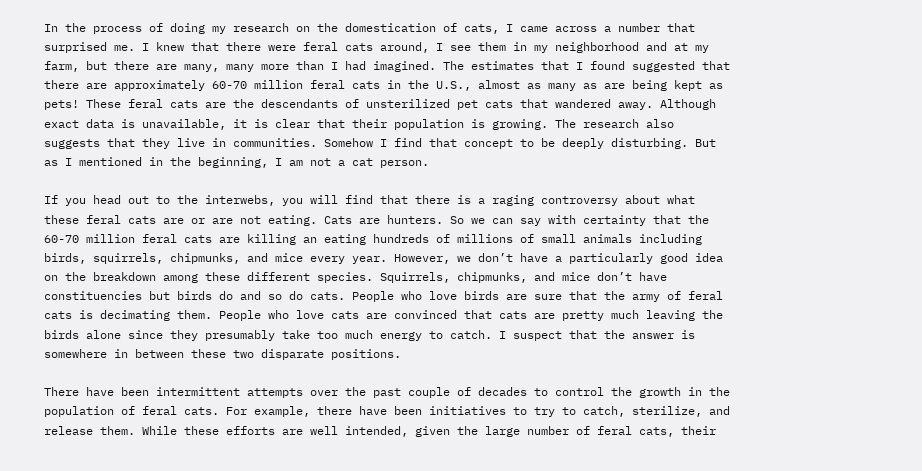In the process of doing my research on the domestication of cats, I came across a number that surprised me. I knew that there were feral cats around, I see them in my neighborhood and at my farm, but there are many, many more than I had imagined. The estimates that I found suggested that there are approximately 60-70 million feral cats in the U.S., almost as many as are being kept as pets! These feral cats are the descendants of unsterilized pet cats that wandered away. Although exact data is unavailable, it is clear that their population is growing. The research also suggests that they live in communities. Somehow I find that concept to be deeply disturbing. But as I mentioned in the beginning, I am not a cat person.

If you head out to the interwebs, you will find that there is a raging controversy about what these feral cats are or are not eating. Cats are hunters. So we can say with certainty that the 60-70 million feral cats are killing an eating hundreds of millions of small animals including birds, squirrels, chipmunks, and mice every year. However, we don’t have a particularly good idea on the breakdown among these different species. Squirrels, chipmunks, and mice don’t have constituencies but birds do and so do cats. People who love birds are sure that the army of feral cats is decimating them. People who love cats are convinced that cats are pretty much leaving the birds alone since they presumably take too much energy to catch. I suspect that the answer is somewhere in between these two disparate positions.

There have been intermittent attempts over the past couple of decades to control the growth in the population of feral cats. For example, there have been initiatives to try to catch, sterilize, and release them. While these efforts are well intended, given the large number of feral cats, their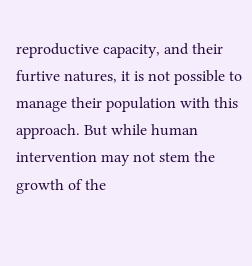reproductive capacity, and their furtive natures, it is not possible to manage their population with this approach. But while human intervention may not stem the growth of the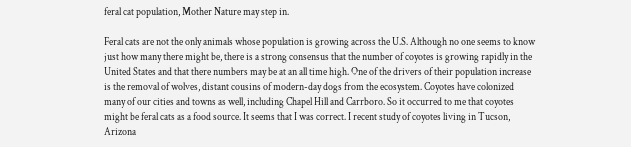feral cat population, Mother Nature may step in.

Feral cats are not the only animals whose population is growing across the U.S. Although no one seems to know just how many there might be, there is a strong consensus that the number of coyotes is growing rapidly in the United States and that there numbers may be at an all time high. One of the drivers of their population increase is the removal of wolves, distant cousins of modern-day dogs from the ecosystem. Coyotes have colonized many of our cities and towns as well, including Chapel Hill and Carrboro. So it occurred to me that coyotes might be feral cats as a food source. It seems that I was correct. I recent study of coyotes living in Tucson, Arizona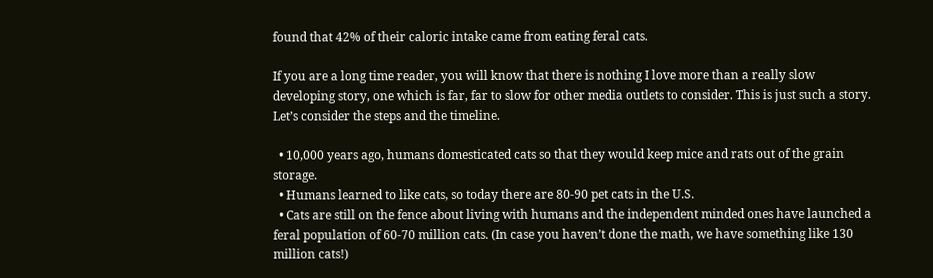found that 42% of their caloric intake came from eating feral cats.

If you are a long time reader, you will know that there is nothing I love more than a really slow developing story, one which is far, far to slow for other media outlets to consider. This is just such a story. Let’s consider the steps and the timeline.

  • 10,000 years ago, humans domesticated cats so that they would keep mice and rats out of the grain storage.
  • Humans learned to like cats, so today there are 80-90 pet cats in the U.S.
  • Cats are still on the fence about living with humans and the independent minded ones have launched a feral population of 60-70 million cats. (In case you haven’t done the math, we have something like 130 million cats!)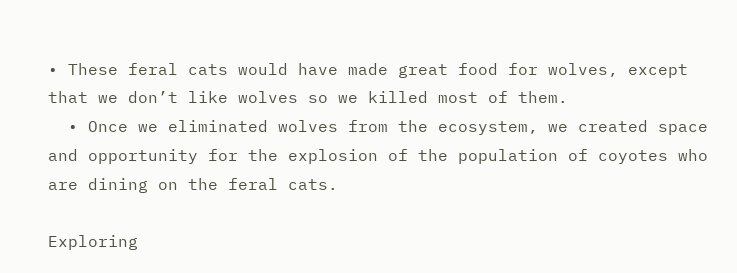• These feral cats would have made great food for wolves, except that we don’t like wolves so we killed most of them.
  • Once we eliminated wolves from the ecosystem, we created space and opportunity for the explosion of the population of coyotes who are dining on the feral cats.

Exploring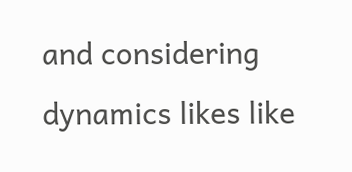and considering dynamics likes like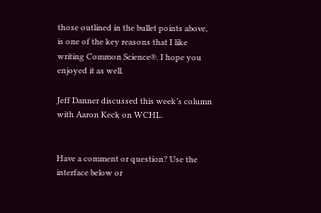those outlined in the bullet points above, is one of the key reasons that I like writing Common Science®. I hope you enjoyed it as well.

Jeff Danner discussed this week’s column with Aaron Keck on WCHL.


Have a comment or question? Use the interface below or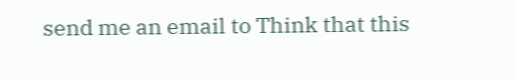send me an email to Think that this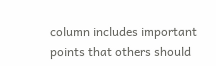column includes important points that others should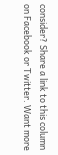consider? Share a link to this column on Facebook or Twitter. Want more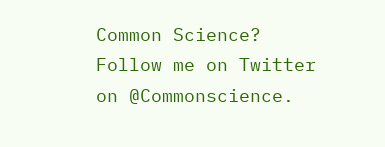Common Science? Follow me on Twitter on @Commonscience.